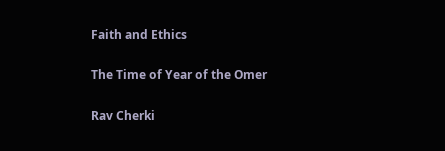Faith and Ethics

The Time of Year of the Omer

Rav Cherki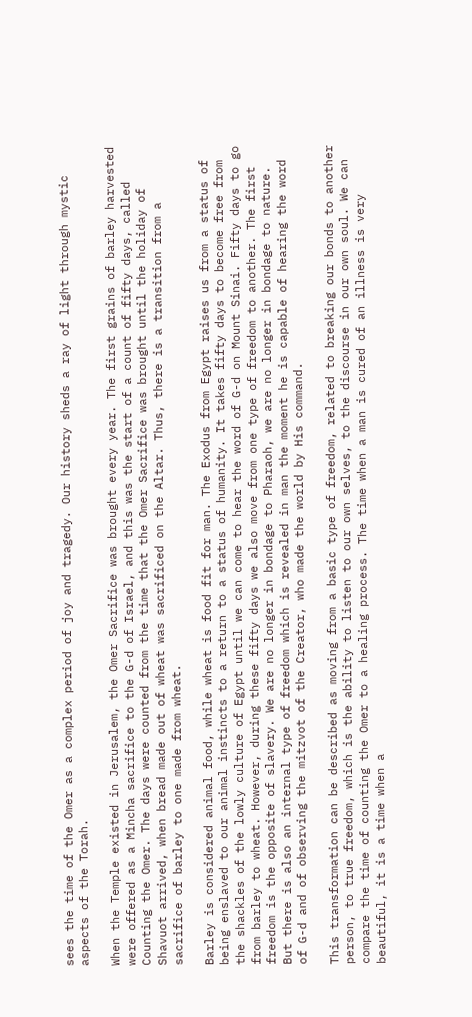sees the time of the Omer as a complex period of joy and tragedy. Our history sheds a ray of light through mystic aspects of the Torah.

When the Temple existed in Jerusalem, the Omer Sacrifice was brought every year. The first grains of barley harvested were offered as a Mincha sacrifice to the G-d of Israel, and this was the start of a count of fifty days, called Counting the Omer. The days were counted from the time that the Omer Sacrifice was brought until the holiday of Shavuot arrived, when bread made out of wheat was sacrificed on the Altar. Thus, there is a transition from a sacrifice of barley to one made from wheat.

Barley is considered animal food, while wheat is food fit for man. The Exodus from Egypt raises us from a status of being enslaved to our animal instincts to a return to a status of humanity. It takes fifty days to become free from the shackles of the lowly culture of Egypt until we can come to hear the word of G-d on Mount Sinai. Fifty days to go from barley to wheat. However, during these fifty days we also move from one type of freedom to another. The first freedom is the opposite of slavery. We are no longer in bondage to Pharaoh, we are no longer in bondage to nature. But there is also an internal type of freedom which is revealed in man the moment he is capable of hearing the word of G-d and of observing the mitzvot of the Creator, who made the world by His command.

This transformation can be described as moving from a basic type of freedom, related to breaking our bonds to another person, to true freedom, which is the ability to listen to our own selves, to the discourse in our own soul. We can compare the time of counting the Omer to a healing process. The time when a man is cured of an illness is very beautiful, it is a time when a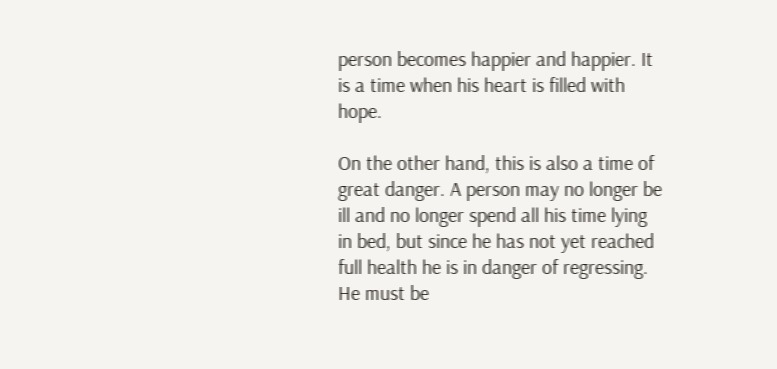person becomes happier and happier. It is a time when his heart is filled with hope.

On the other hand, this is also a time of great danger. A person may no longer be ill and no longer spend all his time lying in bed, but since he has not yet reached full health he is in danger of regressing. He must be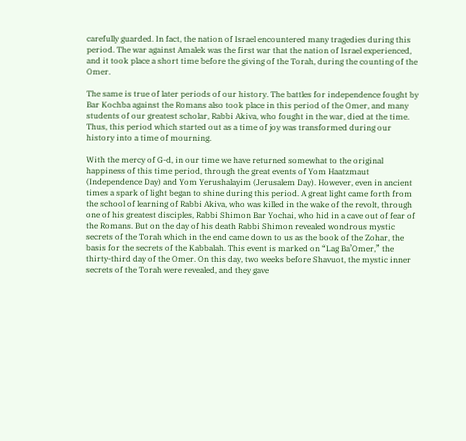carefully guarded. In fact, the nation of Israel encountered many tragedies during this period. The war against Amalek was the first war that the nation of Israel experienced, and it took place a short time before the giving of the Torah, during the counting of the Omer.

The same is true of later periods of our history. The battles for independence fought by Bar Kochba against the Romans also took place in this period of the Omer, and many students of our greatest scholar, Rabbi Akiva, who fought in the war, died at the time. Thus, this period which started out as a time of joy was transformed during our history into a time of mourning.

With the mercy of G-d, in our time we have returned somewhat to the original happiness of this time period, through the great events of Yom Haatzmaut (Independence Day) and Yom Yerushalayim (Jerusalem Day). However, even in ancient times a spark of light began to shine during this period. A great light came forth from the school of learning of Rabbi Akiva, who was killed in the wake of the revolt, through one of his greatest disciples, Rabbi Shimon Bar Yochai, who hid in a cave out of fear of the Romans. But on the day of his death Rabbi Shimon revealed wondrous mystic secrets of the Torah which in the end came down to us as the book of the Zohar, the basis for the secrets of the Kabbalah. This event is marked on “Lag Ba’Omer,” the thirty-third day of the Omer. On this day, two weeks before Shavuot, the mystic inner secrets of the Torah were revealed, and they gave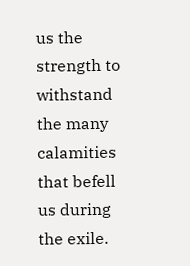us the strength to withstand the many calamities that befell us during the exile.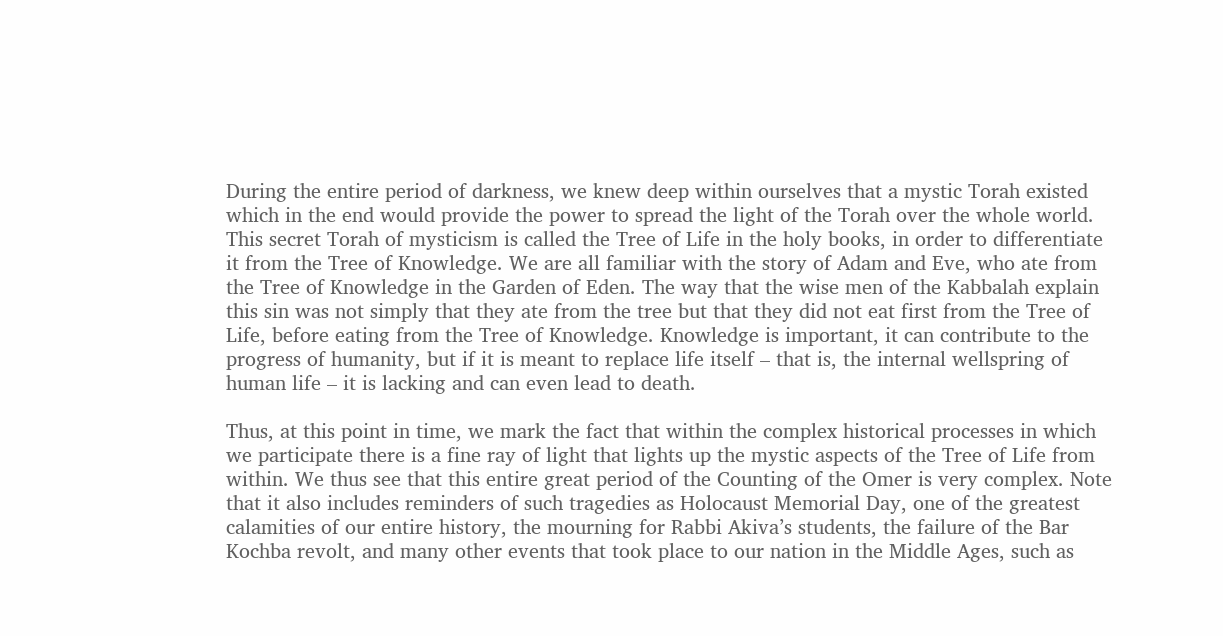During the entire period of darkness, we knew deep within ourselves that a mystic Torah existed which in the end would provide the power to spread the light of the Torah over the whole world. This secret Torah of mysticism is called the Tree of Life in the holy books, in order to differentiate it from the Tree of Knowledge. We are all familiar with the story of Adam and Eve, who ate from the Tree of Knowledge in the Garden of Eden. The way that the wise men of the Kabbalah explain this sin was not simply that they ate from the tree but that they did not eat first from the Tree of Life, before eating from the Tree of Knowledge. Knowledge is important, it can contribute to the progress of humanity, but if it is meant to replace life itself – that is, the internal wellspring of human life – it is lacking and can even lead to death.

Thus, at this point in time, we mark the fact that within the complex historical processes in which we participate there is a fine ray of light that lights up the mystic aspects of the Tree of Life from within. We thus see that this entire great period of the Counting of the Omer is very complex. Note that it also includes reminders of such tragedies as Holocaust Memorial Day, one of the greatest calamities of our entire history, the mourning for Rabbi Akiva’s students, the failure of the Bar Kochba revolt, and many other events that took place to our nation in the Middle Ages, such as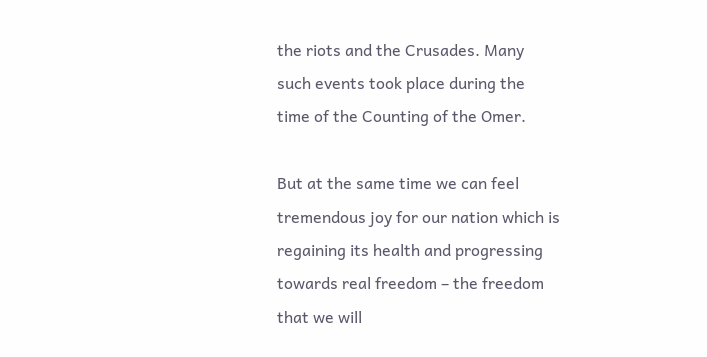the riots and the Crusades. Many such events took place during the time of the Counting of the Omer.

But at the same time we can feel tremendous joy for our nation which is regaining its health and progressing towards real freedom – the freedom that we will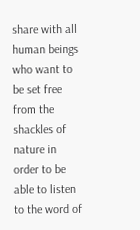share with all human beings who want to be set free from the shackles of nature in order to be able to listen to the word of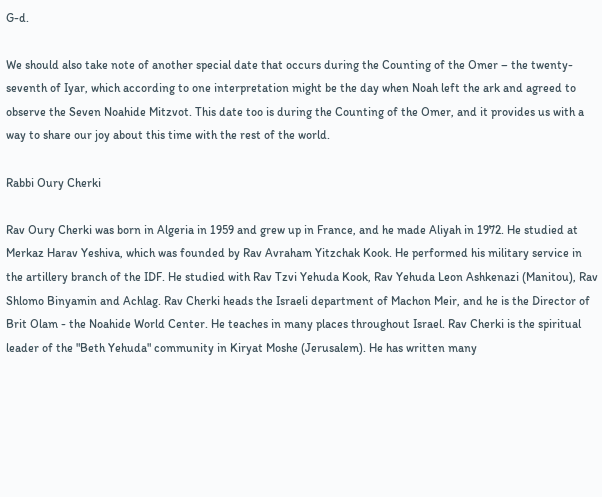G-d.

We should also take note of another special date that occurs during the Counting of the Omer – the twenty-seventh of Iyar, which according to one interpretation might be the day when Noah left the ark and agreed to observe the Seven Noahide Mitzvot. This date too is during the Counting of the Omer, and it provides us with a way to share our joy about this time with the rest of the world.

Rabbi Oury Cherki

Rav Oury Cherki was born in Algeria in 1959 and grew up in France, and he made Aliyah in 1972. He studied at Merkaz Harav Yeshiva, which was founded by Rav Avraham Yitzchak Kook. He performed his military service in the artillery branch of the IDF. He studied with Rav Tzvi Yehuda Kook, Rav Yehuda Leon Ashkenazi (Manitou), Rav Shlomo Binyamin and Achlag. Rav Cherki heads the Israeli department of Machon Meir, and he is the Director of Brit Olam - the Noahide World Center. He teaches in many places throughout Israel. Rav Cherki is the spiritual leader of the "Beth Yehuda" community in Kiryat Moshe (Jerusalem). He has written many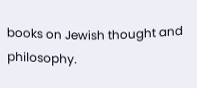books on Jewish thought and philosophy.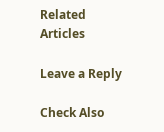Related Articles

Leave a Reply

Check Also